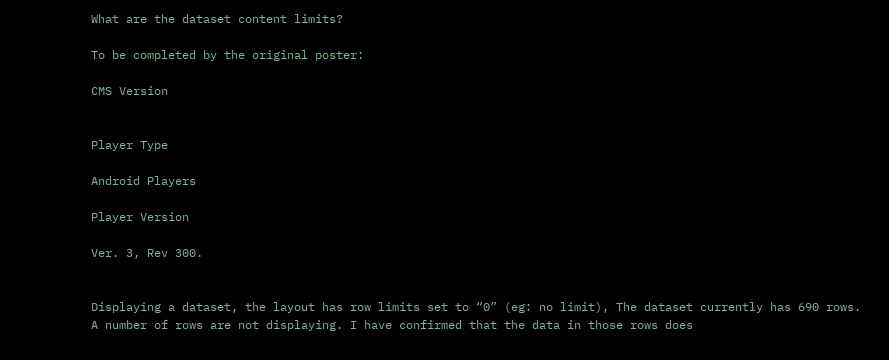What are the dataset content limits?

To be completed by the original poster:

CMS Version


Player Type

Android Players

Player Version

Ver. 3, Rev 300.


Displaying a dataset, the layout has row limits set to “0” (eg: no limit), The dataset currently has 690 rows. A number of rows are not displaying. I have confirmed that the data in those rows does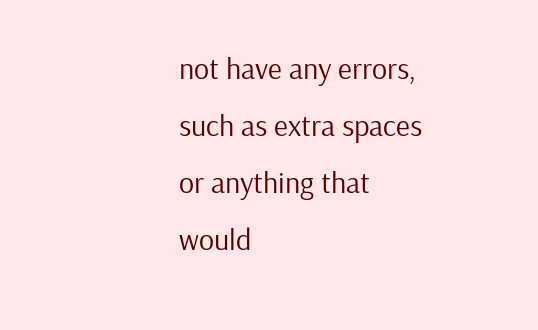not have any errors, such as extra spaces or anything that would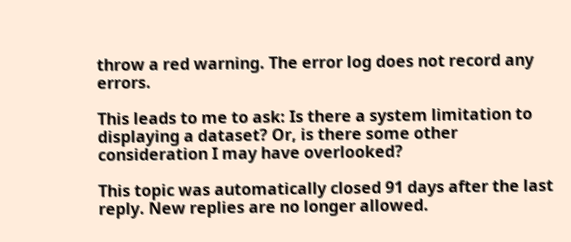throw a red warning. The error log does not record any errors.

This leads to me to ask: Is there a system limitation to displaying a dataset? Or, is there some other consideration I may have overlooked?

This topic was automatically closed 91 days after the last reply. New replies are no longer allowed.